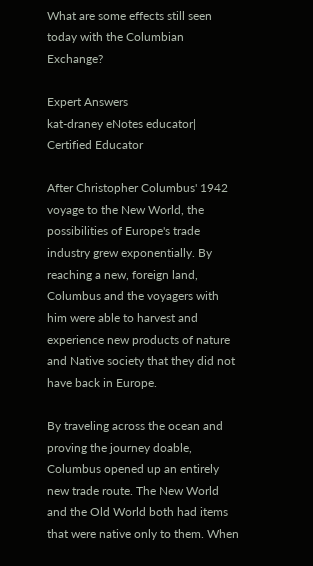What are some effects still seen today with the Columbian Exchange?

Expert Answers
kat-draney eNotes educator| Certified Educator

After Christopher Columbus' 1942 voyage to the New World, the possibilities of Europe's trade industry grew exponentially. By reaching a new, foreign land, Columbus and the voyagers with him were able to harvest and experience new products of nature and Native society that they did not have back in Europe.

By traveling across the ocean and proving the journey doable, Columbus opened up an entirely new trade route. The New World and the Old World both had items that were native only to them. When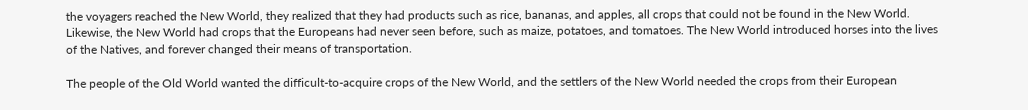the voyagers reached the New World, they realized that they had products such as rice, bananas, and apples, all crops that could not be found in the New World. Likewise, the New World had crops that the Europeans had never seen before, such as maize, potatoes, and tomatoes. The New World introduced horses into the lives of the Natives, and forever changed their means of transportation.

The people of the Old World wanted the difficult-to-acquire crops of the New World, and the settlers of the New World needed the crops from their European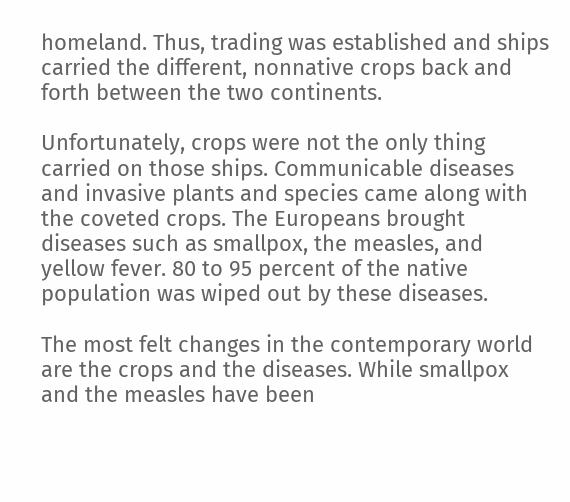homeland. Thus, trading was established and ships carried the different, nonnative crops back and forth between the two continents.

Unfortunately, crops were not the only thing carried on those ships. Communicable diseases and invasive plants and species came along with the coveted crops. The Europeans brought diseases such as smallpox, the measles, and yellow fever. 80 to 95 percent of the native population was wiped out by these diseases.

The most felt changes in the contemporary world are the crops and the diseases. While smallpox and the measles have been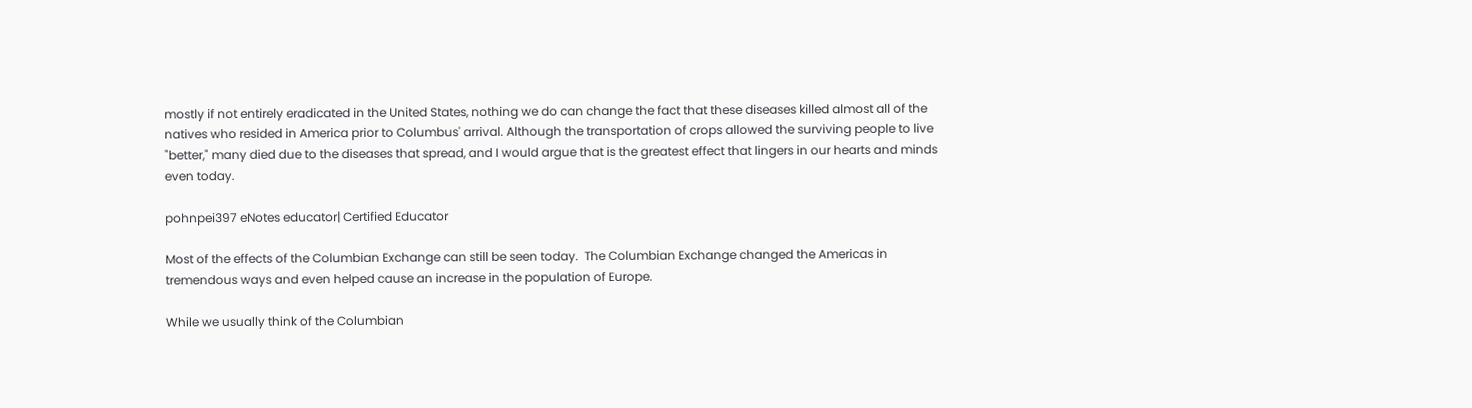mostly if not entirely eradicated in the United States, nothing we do can change the fact that these diseases killed almost all of the natives who resided in America prior to Columbus' arrival. Although the transportation of crops allowed the surviving people to live "better," many died due to the diseases that spread, and I would argue that is the greatest effect that lingers in our hearts and minds even today.

pohnpei397 eNotes educator| Certified Educator

Most of the effects of the Columbian Exchange can still be seen today.  The Columbian Exchange changed the Americas in tremendous ways and even helped cause an increase in the population of Europe.

While we usually think of the Columbian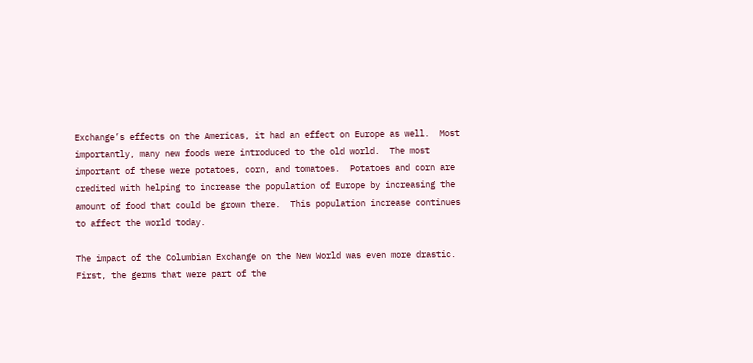Exchange’s effects on the Americas, it had an effect on Europe as well.  Most importantly, many new foods were introduced to the old world.  The most important of these were potatoes, corn, and tomatoes.  Potatoes and corn are credited with helping to increase the population of Europe by increasing the amount of food that could be grown there.  This population increase continues to affect the world today.

The impact of the Columbian Exchange on the New World was even more drastic.  First, the germs that were part of the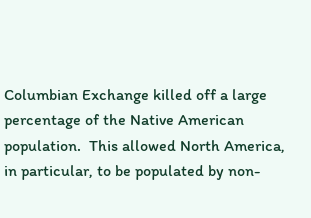Columbian Exchange killed off a large percentage of the Native American population.  This allowed North America, in particular, to be populated by non-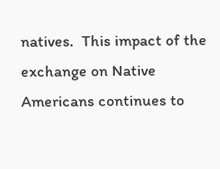natives.  This impact of the exchange on Native Americans continues to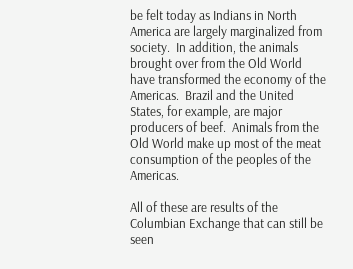be felt today as Indians in North America are largely marginalized from society.  In addition, the animals brought over from the Old World have transformed the economy of the Americas.  Brazil and the United States, for example, are major producers of beef.  Animals from the Old World make up most of the meat consumption of the peoples of the Americas.

All of these are results of the Columbian Exchange that can still be seen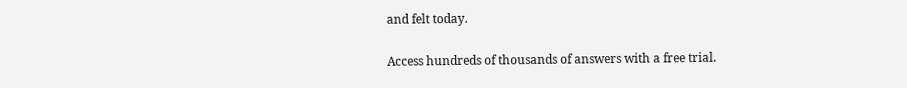and felt today.

Access hundreds of thousands of answers with a free trial.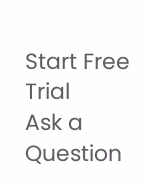Start Free Trial
Ask a Question